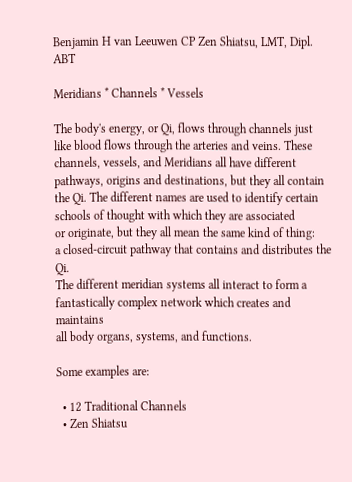Benjamin H van Leeuwen CP Zen Shiatsu, LMT, Dipl. ABT

Meridians * Channels * Vessels

The body's energy, or Qi, flows through channels just like blood flows through the arteries and veins. These channels, vessels, and Meridians all have different pathways, origins and destinations, but they all contain the Qi. The different names are used to identify certain schools of thought with which they are associated
or originate, but they all mean the same kind of thing:
a closed-circuit pathway that contains and distributes the Qi.
The different meridian systems all interact to form a fantastically complex network which creates and maintains
all body organs, systems, and functions.

Some examples are:

  • 12 Traditional Channels
  • Zen Shiatsu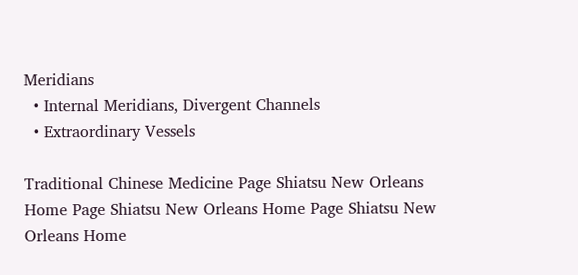Meridians
  • Internal Meridians, Divergent Channels
  • Extraordinary Vessels

Traditional Chinese Medicine Page Shiatsu New Orleans Home Page Shiatsu New Orleans Home Page Shiatsu New Orleans Home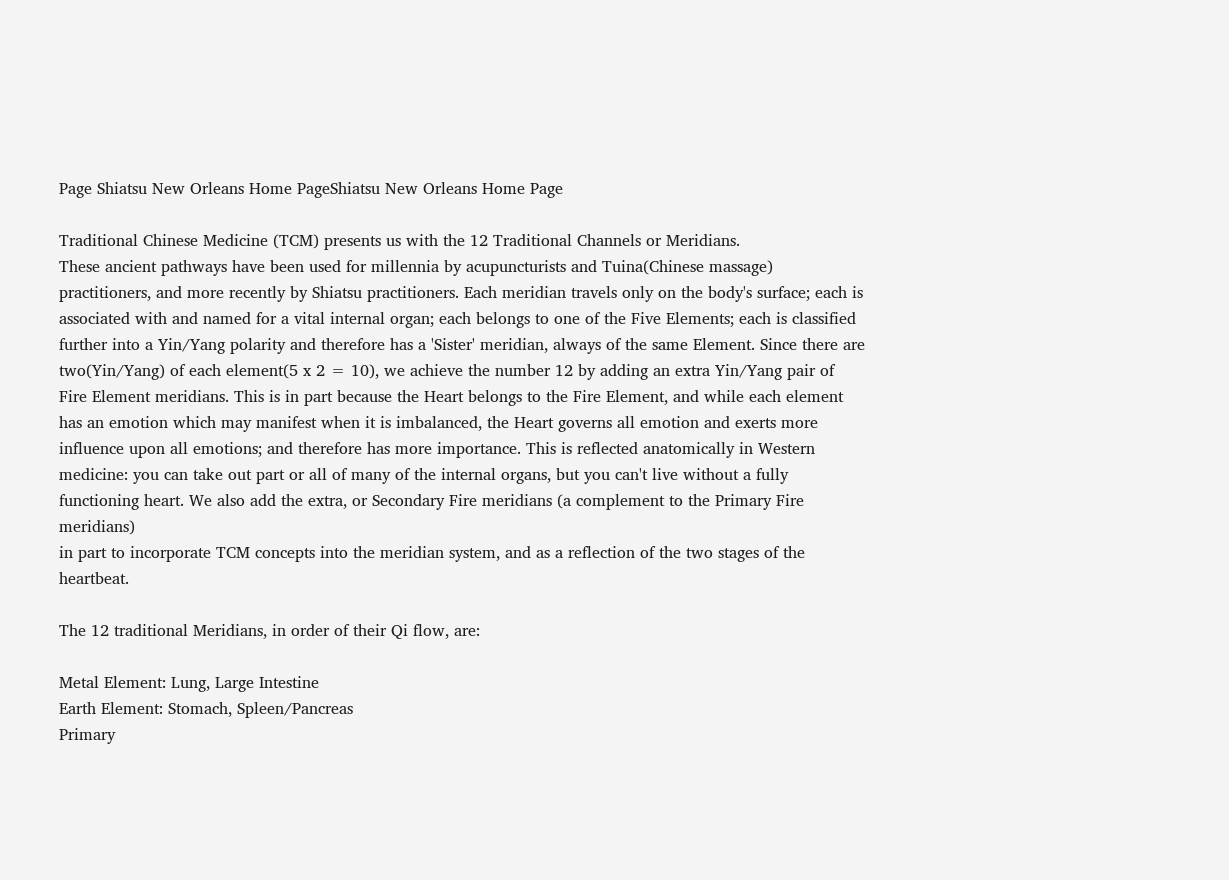Page Shiatsu New Orleans Home PageShiatsu New Orleans Home Page

Traditional Chinese Medicine (TCM) presents us with the 12 Traditional Channels or Meridians.
These ancient pathways have been used for millennia by acupuncturists and Tuina(Chinese massage) practitioners, and more recently by Shiatsu practitioners. Each meridian travels only on the body's surface; each is associated with and named for a vital internal organ; each belongs to one of the Five Elements; each is classified further into a Yin/Yang polarity and therefore has a 'Sister' meridian, always of the same Element. Since there are two(Yin/Yang) of each element(5 x 2 = 10), we achieve the number 12 by adding an extra Yin/Yang pair of Fire Element meridians. This is in part because the Heart belongs to the Fire Element, and while each element has an emotion which may manifest when it is imbalanced, the Heart governs all emotion and exerts more influence upon all emotions; and therefore has more importance. This is reflected anatomically in Western medicine: you can take out part or all of many of the internal organs, but you can't live without a fully functioning heart. We also add the extra, or Secondary Fire meridians (a complement to the Primary Fire meridians)
in part to incorporate TCM concepts into the meridian system, and as a reflection of the two stages of the heartbeat.

The 12 traditional Meridians, in order of their Qi flow, are:

Metal Element: Lung, Large Intestine
Earth Element: Stomach, Spleen/Pancreas
Primary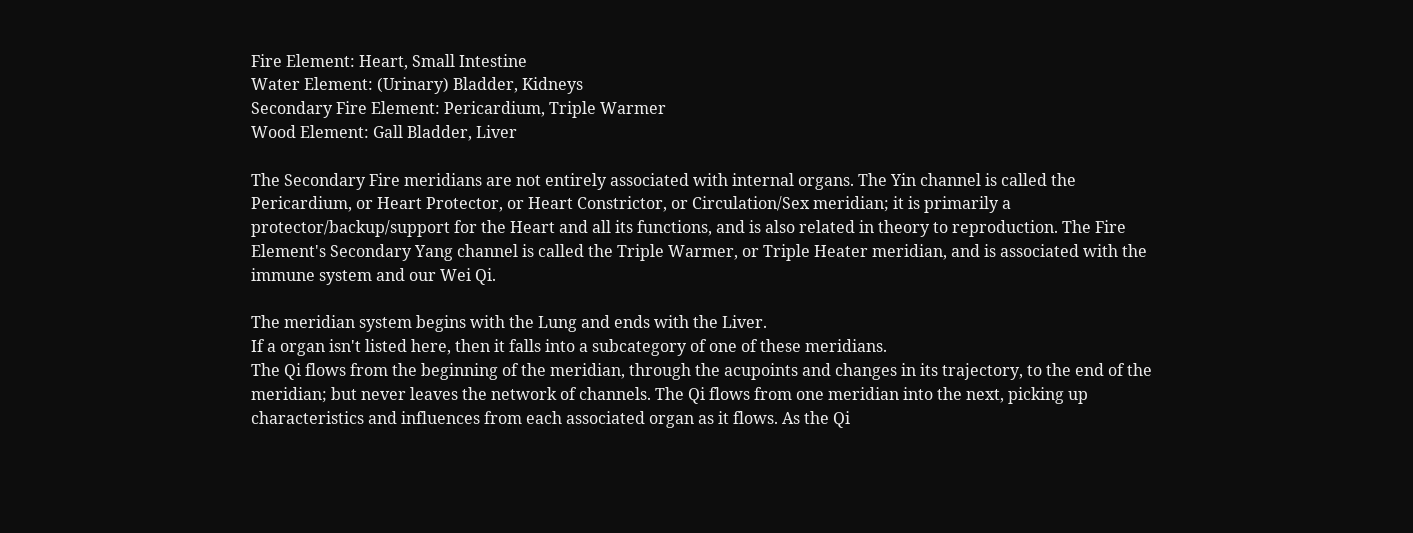Fire Element: Heart, Small Intestine
Water Element: (Urinary) Bladder, Kidneys
Secondary Fire Element: Pericardium, Triple Warmer
Wood Element: Gall Bladder, Liver

The Secondary Fire meridians are not entirely associated with internal organs. The Yin channel is called the Pericardium, or Heart Protector, or Heart Constrictor, or Circulation/Sex meridian; it is primarily a protector/backup/support for the Heart and all its functions, and is also related in theory to reproduction. The Fire Element's Secondary Yang channel is called the Triple Warmer, or Triple Heater meridian, and is associated with the immune system and our Wei Qi.

The meridian system begins with the Lung and ends with the Liver.
If a organ isn't listed here, then it falls into a subcategory of one of these meridians.
The Qi flows from the beginning of the meridian, through the acupoints and changes in its trajectory, to the end of the meridian; but never leaves the network of channels. The Qi flows from one meridian into the next, picking up characteristics and influences from each associated organ as it flows. As the Qi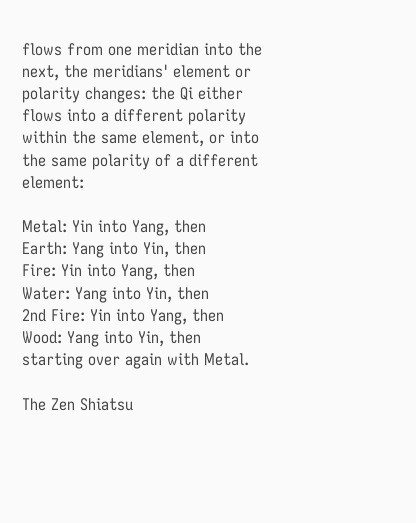flows from one meridian into the next, the meridians' element or polarity changes: the Qi either flows into a different polarity within the same element, or into the same polarity of a different element:

Metal: Yin into Yang, then
Earth: Yang into Yin, then
Fire: Yin into Yang, then
Water: Yang into Yin, then
2nd Fire: Yin into Yang, then
Wood: Yang into Yin, then
starting over again with Metal.

The Zen Shiatsu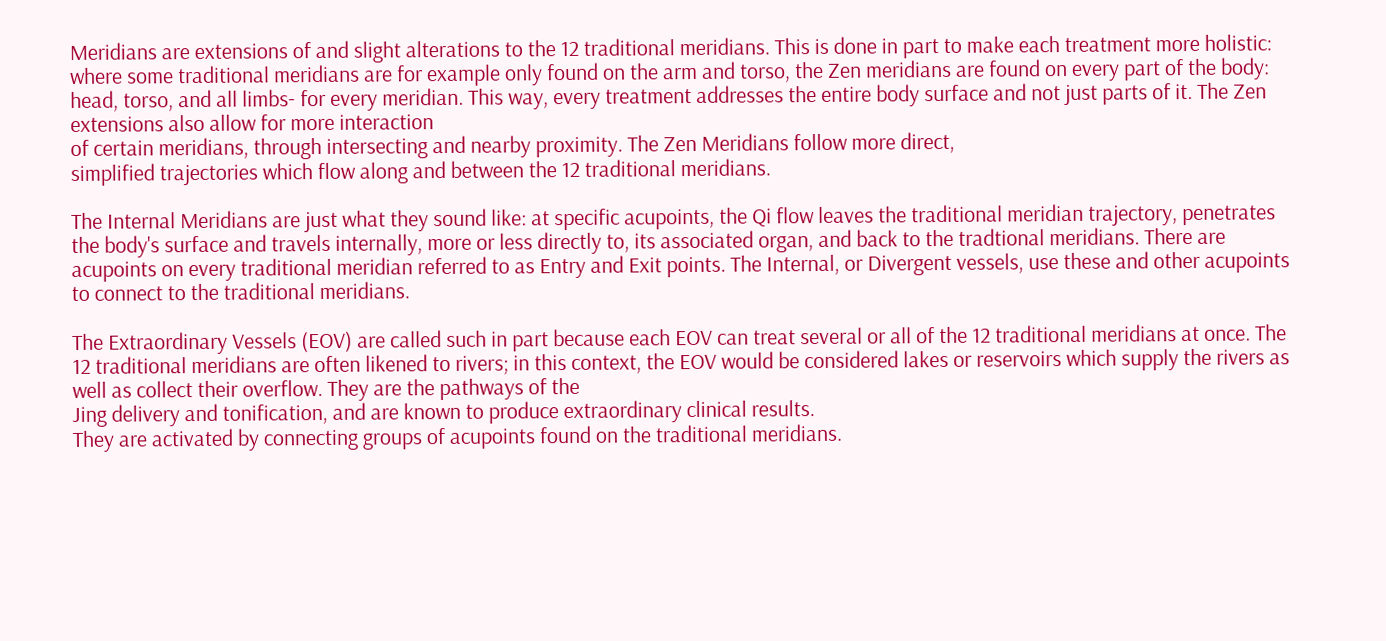Meridians are extensions of and slight alterations to the 12 traditional meridians. This is done in part to make each treatment more holistic: where some traditional meridians are for example only found on the arm and torso, the Zen meridians are found on every part of the body: head, torso, and all limbs- for every meridian. This way, every treatment addresses the entire body surface and not just parts of it. The Zen extensions also allow for more interaction
of certain meridians, through intersecting and nearby proximity. The Zen Meridians follow more direct,
simplified trajectories which flow along and between the 12 traditional meridians.

The Internal Meridians are just what they sound like: at specific acupoints, the Qi flow leaves the traditional meridian trajectory, penetrates the body's surface and travels internally, more or less directly to, its associated organ, and back to the tradtional meridians. There are acupoints on every traditional meridian referred to as Entry and Exit points. The Internal, or Divergent vessels, use these and other acupoints to connect to the traditional meridians.

The Extraordinary Vessels (EOV) are called such in part because each EOV can treat several or all of the 12 traditional meridians at once. The 12 traditional meridians are often likened to rivers; in this context, the EOV would be considered lakes or reservoirs which supply the rivers as well as collect their overflow. They are the pathways of the
Jing delivery and tonification, and are known to produce extraordinary clinical results.
They are activated by connecting groups of acupoints found on the traditional meridians.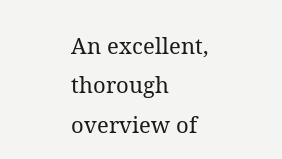An excellent, thorough overview of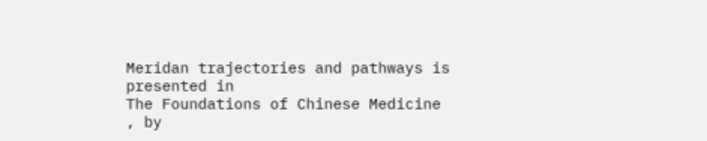Meridan trajectories and pathways is presented in
The Foundations of Chinese Medicine
, by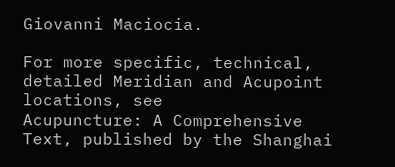Giovanni Maciocia.

For more specific, technical, detailed Meridian and Acupoint locations, see
Acupuncture: A Comprehensive Text, published by the Shanghai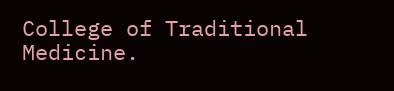College of Traditional Medicine.